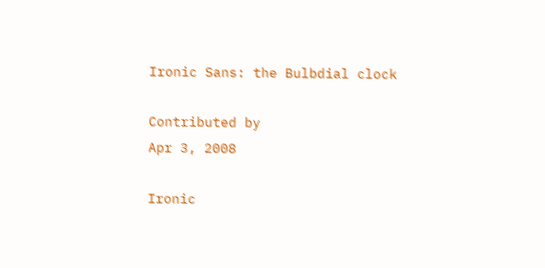Ironic Sans: the Bulbdial clock

Contributed by
Apr 3, 2008

Ironic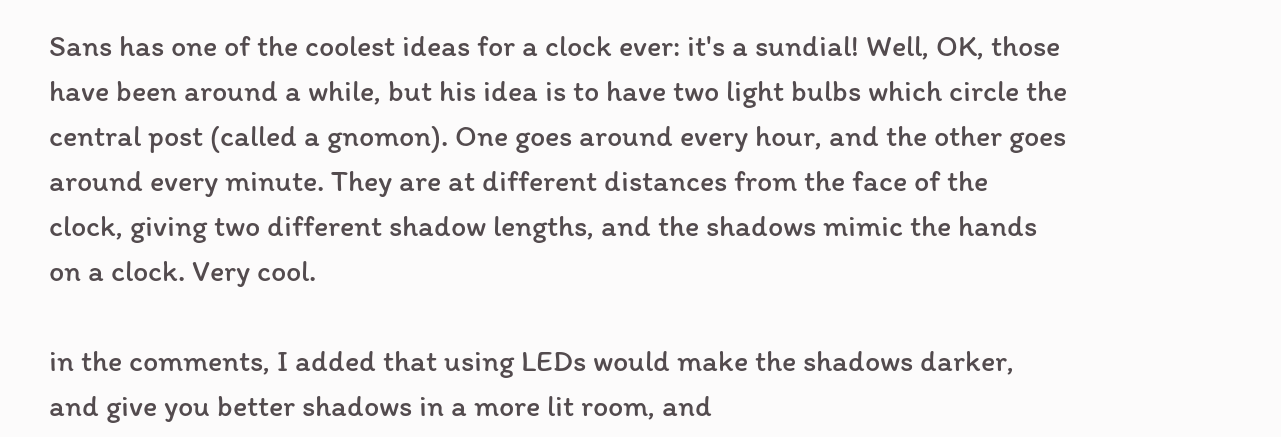Sans has one of the coolest ideas for a clock ever: it's a sundial! Well, OK, those have been around a while, but his idea is to have two light bulbs which circle the central post (called a gnomon). One goes around every hour, and the other goes around every minute. They are at different distances from the face of the clock, giving two different shadow lengths, and the shadows mimic the hands on a clock. Very cool.

in the comments, I added that using LEDs would make the shadows darker, and give you better shadows in a more lit room, and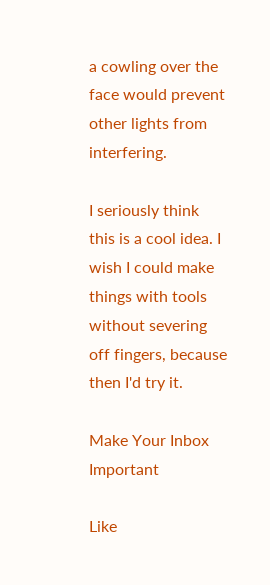a cowling over the face would prevent other lights from interfering.

I seriously think this is a cool idea. I wish I could make things with tools without severing off fingers, because then I'd try it.

Make Your Inbox Important

Like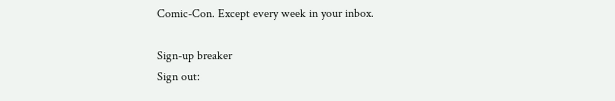Comic-Con. Except every week in your inbox.

Sign-up breaker
Sign out: